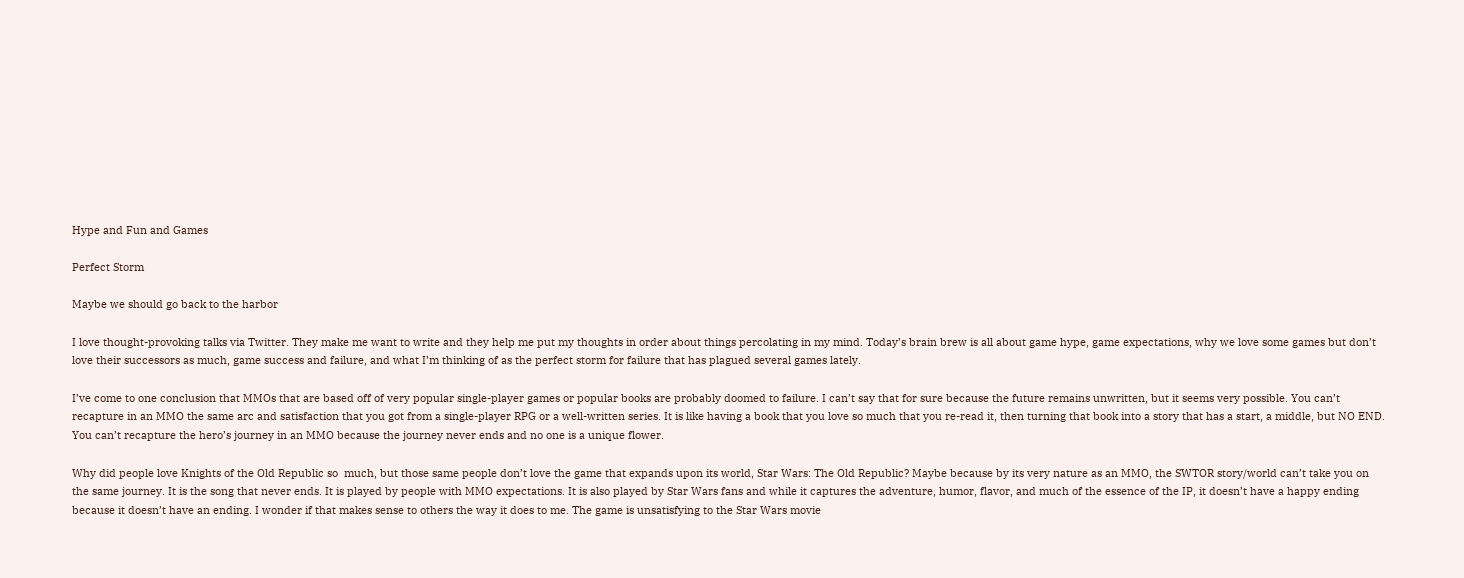Hype and Fun and Games

Perfect Storm

Maybe we should go back to the harbor

I love thought-provoking talks via Twitter. They make me want to write and they help me put my thoughts in order about things percolating in my mind. Today’s brain brew is all about game hype, game expectations, why we love some games but don’t love their successors as much, game success and failure, and what I’m thinking of as the perfect storm for failure that has plagued several games lately.

I’ve come to one conclusion that MMOs that are based off of very popular single-player games or popular books are probably doomed to failure. I can’t say that for sure because the future remains unwritten, but it seems very possible. You can’t recapture in an MMO the same arc and satisfaction that you got from a single-player RPG or a well-written series. It is like having a book that you love so much that you re-read it, then turning that book into a story that has a start, a middle, but NO END. You can’t recapture the hero’s journey in an MMO because the journey never ends and no one is a unique flower.

Why did people love Knights of the Old Republic so  much, but those same people don’t love the game that expands upon its world, Star Wars: The Old Republic? Maybe because by its very nature as an MMO, the SWTOR story/world can’t take you on the same journey. It is the song that never ends. It is played by people with MMO expectations. It is also played by Star Wars fans and while it captures the adventure, humor, flavor, and much of the essence of the IP, it doesn’t have a happy ending because it doesn’t have an ending. I wonder if that makes sense to others the way it does to me. The game is unsatisfying to the Star Wars movie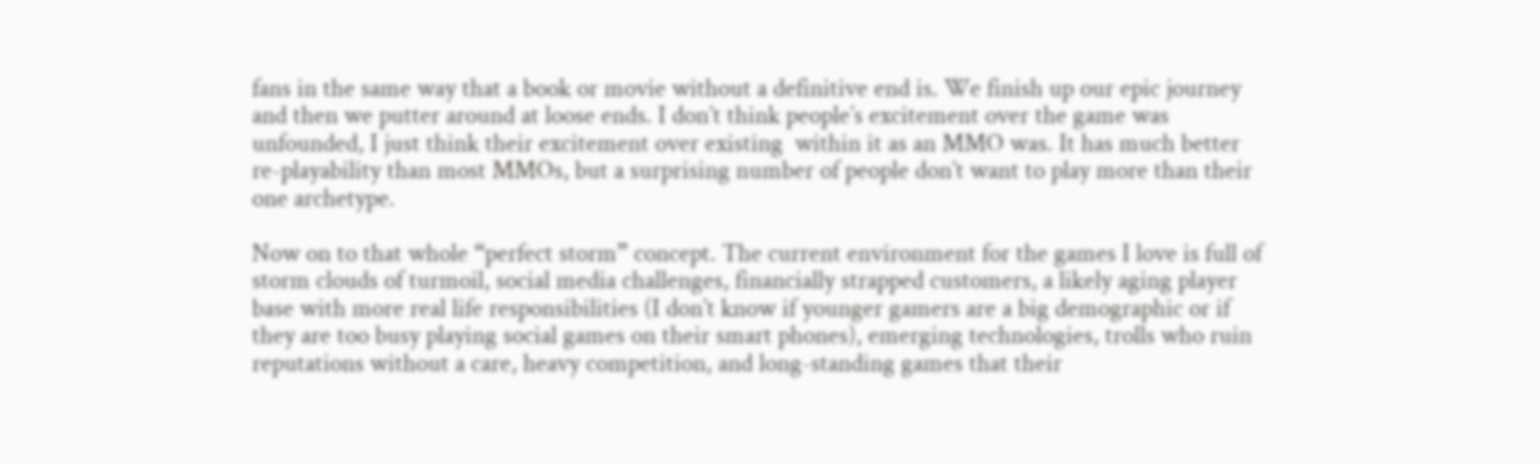fans in the same way that a book or movie without a definitive end is. We finish up our epic journey and then we putter around at loose ends. I don’t think people’s excitement over the game was unfounded, I just think their excitement over existing  within it as an MMO was. It has much better re-playability than most MMOs, but a surprising number of people don’t want to play more than their one archetype.

Now on to that whole “perfect storm” concept. The current environment for the games I love is full of storm clouds of turmoil, social media challenges, financially strapped customers, a likely aging player base with more real life responsibilities (I don’t know if younger gamers are a big demographic or if they are too busy playing social games on their smart phones), emerging technologies, trolls who ruin reputations without a care, heavy competition, and long-standing games that their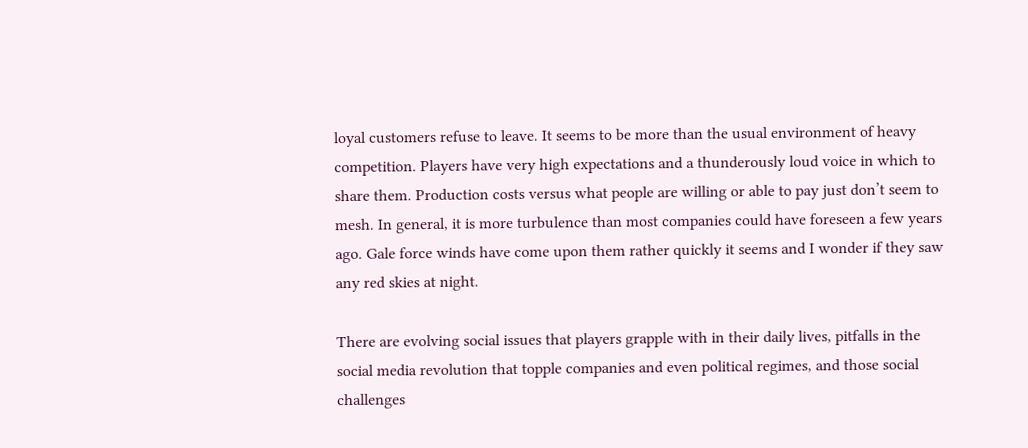loyal customers refuse to leave. It seems to be more than the usual environment of heavy competition. Players have very high expectations and a thunderously loud voice in which to share them. Production costs versus what people are willing or able to pay just don’t seem to mesh. In general, it is more turbulence than most companies could have foreseen a few years ago. Gale force winds have come upon them rather quickly it seems and I wonder if they saw any red skies at night.

There are evolving social issues that players grapple with in their daily lives, pitfalls in the social media revolution that topple companies and even political regimes, and those social challenges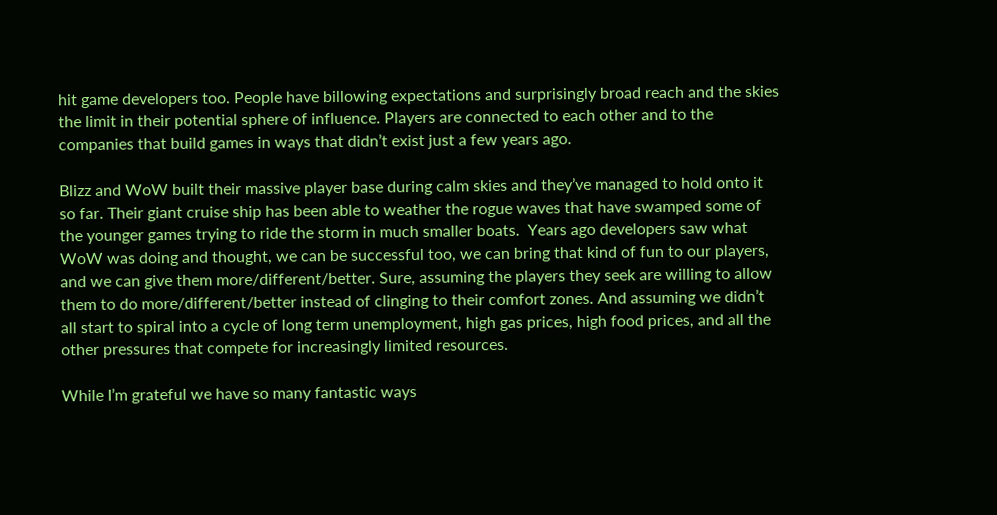hit game developers too. People have billowing expectations and surprisingly broad reach and the skies the limit in their potential sphere of influence. Players are connected to each other and to the companies that build games in ways that didn’t exist just a few years ago.

Blizz and WoW built their massive player base during calm skies and they’ve managed to hold onto it so far. Their giant cruise ship has been able to weather the rogue waves that have swamped some of the younger games trying to ride the storm in much smaller boats.  Years ago developers saw what WoW was doing and thought, we can be successful too, we can bring that kind of fun to our players, and we can give them more/different/better. Sure, assuming the players they seek are willing to allow them to do more/different/better instead of clinging to their comfort zones. And assuming we didn’t all start to spiral into a cycle of long term unemployment, high gas prices, high food prices, and all the other pressures that compete for increasingly limited resources.

While I’m grateful we have so many fantastic ways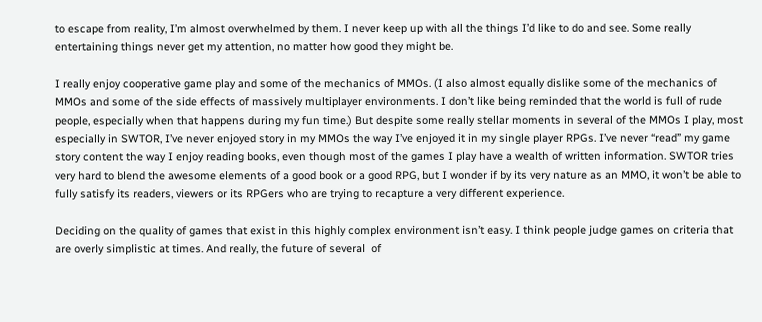to escape from reality, I’m almost overwhelmed by them. I never keep up with all the things I’d like to do and see. Some really entertaining things never get my attention, no matter how good they might be.

I really enjoy cooperative game play and some of the mechanics of MMOs. (I also almost equally dislike some of the mechanics of MMOs and some of the side effects of massively multiplayer environments. I don’t like being reminded that the world is full of rude people, especially when that happens during my fun time.) But despite some really stellar moments in several of the MMOs I play, most especially in SWTOR, I’ve never enjoyed story in my MMOs the way I’ve enjoyed it in my single player RPGs. I’ve never “read” my game story content the way I enjoy reading books, even though most of the games I play have a wealth of written information. SWTOR tries very hard to blend the awesome elements of a good book or a good RPG, but I wonder if by its very nature as an MMO, it won’t be able to fully satisfy its readers, viewers or its RPGers who are trying to recapture a very different experience.

Deciding on the quality of games that exist in this highly complex environment isn’t easy. I think people judge games on criteria that are overly simplistic at times. And really, the future of several  of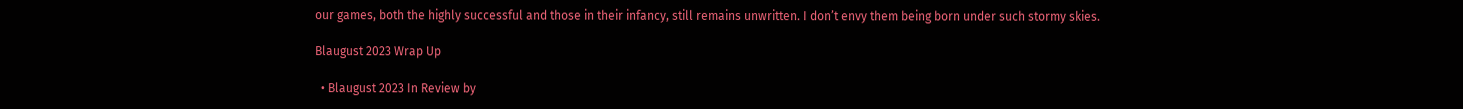our games, both the highly successful and those in their infancy, still remains unwritten. I don’t envy them being born under such stormy skies.

Blaugust 2023 Wrap Up

  • Blaugust 2023 In Review by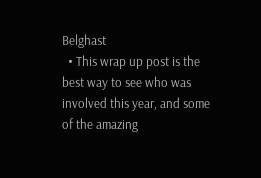Belghast
  • This wrap up post is the best way to see who was involved this year, and some of the amazing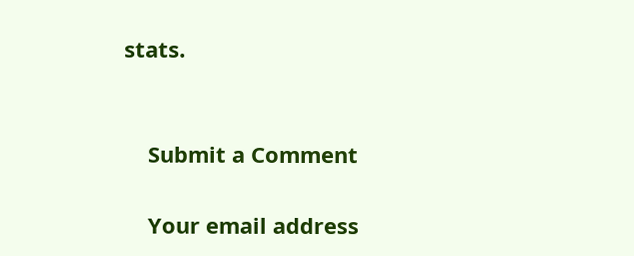stats.


    Submit a Comment

    Your email address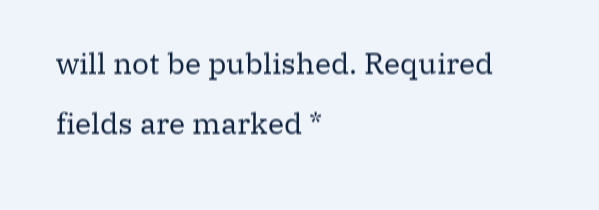will not be published. Required fields are marked *